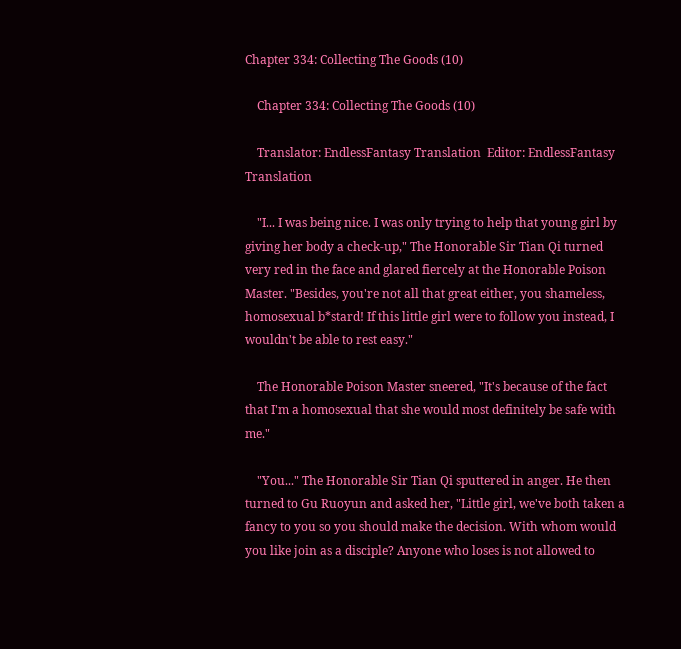Chapter 334: Collecting The Goods (10)

    Chapter 334: Collecting The Goods (10)

    Translator: EndlessFantasy Translation  Editor: EndlessFantasy Translation

    "I... I was being nice. I was only trying to help that young girl by giving her body a check-up," The Honorable Sir Tian Qi turned very red in the face and glared fiercely at the Honorable Poison Master. "Besides, you're not all that great either, you shameless, homosexual b*stard! If this little girl were to follow you instead, I wouldn't be able to rest easy."

    The Honorable Poison Master sneered, "It's because of the fact that I'm a homosexual that she would most definitely be safe with me."

    "You..." The Honorable Sir Tian Qi sputtered in anger. He then turned to Gu Ruoyun and asked her, "Little girl, we've both taken a fancy to you so you should make the decision. With whom would you like join as a disciple? Anyone who loses is not allowed to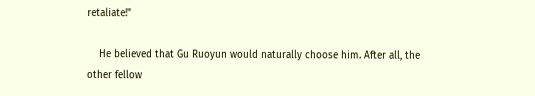retaliate!"

    He believed that Gu Ruoyun would naturally choose him. After all, the other fellow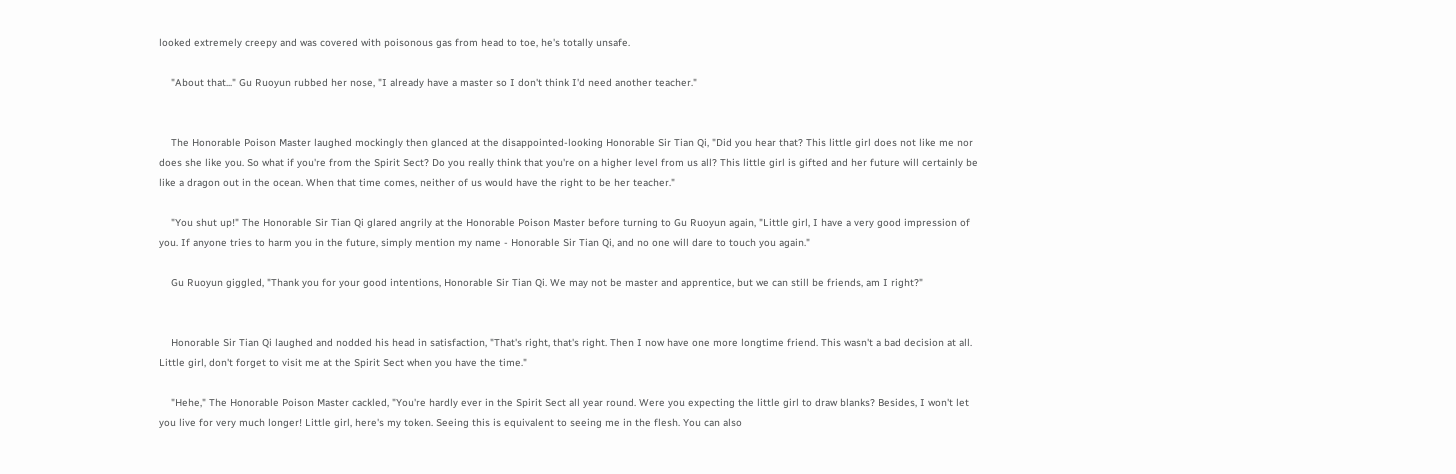looked extremely creepy and was covered with poisonous gas from head to toe, he's totally unsafe.

    "About that..." Gu Ruoyun rubbed her nose, "I already have a master so I don't think I'd need another teacher."


    The Honorable Poison Master laughed mockingly then glanced at the disappointed-looking Honorable Sir Tian Qi, "Did you hear that? This little girl does not like me nor does she like you. So what if you're from the Spirit Sect? Do you really think that you're on a higher level from us all? This little girl is gifted and her future will certainly be like a dragon out in the ocean. When that time comes, neither of us would have the right to be her teacher."

    "You shut up!" The Honorable Sir Tian Qi glared angrily at the Honorable Poison Master before turning to Gu Ruoyun again, "Little girl, I have a very good impression of you. If anyone tries to harm you in the future, simply mention my name - Honorable Sir Tian Qi, and no one will dare to touch you again."

    Gu Ruoyun giggled, "Thank you for your good intentions, Honorable Sir Tian Qi. We may not be master and apprentice, but we can still be friends, am I right?"


    Honorable Sir Tian Qi laughed and nodded his head in satisfaction, "That's right, that's right. Then I now have one more longtime friend. This wasn't a bad decision at all. Little girl, don't forget to visit me at the Spirit Sect when you have the time."

    "Hehe," The Honorable Poison Master cackled, "You're hardly ever in the Spirit Sect all year round. Were you expecting the little girl to draw blanks? Besides, I won't let you live for very much longer! Little girl, here's my token. Seeing this is equivalent to seeing me in the flesh. You can also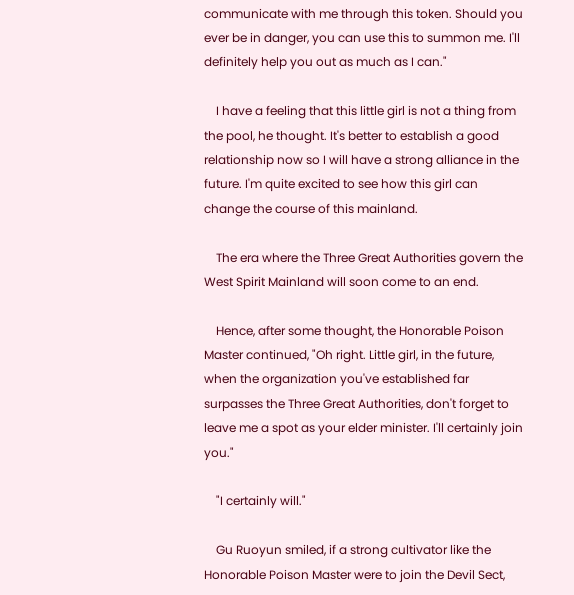communicate with me through this token. Should you ever be in danger, you can use this to summon me. I'll definitely help you out as much as I can."

    I have a feeling that this little girl is not a thing from the pool, he thought. It's better to establish a good relationship now so I will have a strong alliance in the future. I'm quite excited to see how this girl can change the course of this mainland.

    The era where the Three Great Authorities govern the West Spirit Mainland will soon come to an end.

    Hence, after some thought, the Honorable Poison Master continued, "Oh right. Little girl, in the future, when the organization you've established far surpasses the Three Great Authorities, don't forget to leave me a spot as your elder minister. I'll certainly join you."

    "I certainly will."

    Gu Ruoyun smiled, if a strong cultivator like the Honorable Poison Master were to join the Devil Sect,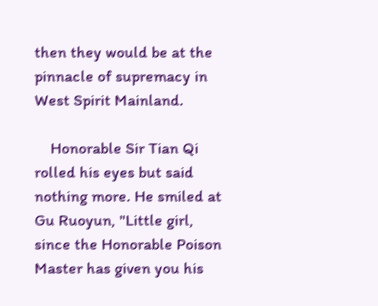then they would be at the pinnacle of supremacy in West Spirit Mainland.

    Honorable Sir Tian Qi rolled his eyes but said nothing more. He smiled at Gu Ruoyun, "Little girl, since the Honorable Poison Master has given you his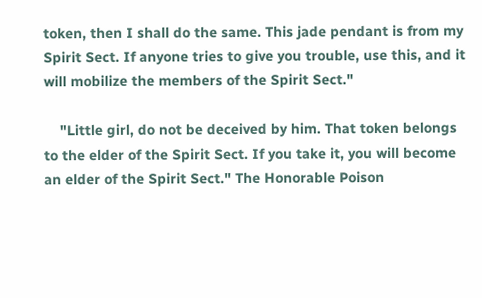token, then I shall do the same. This jade pendant is from my Spirit Sect. If anyone tries to give you trouble, use this, and it will mobilize the members of the Spirit Sect."

    "Little girl, do not be deceived by him. That token belongs to the elder of the Spirit Sect. If you take it, you will become an elder of the Spirit Sect." The Honorable Poison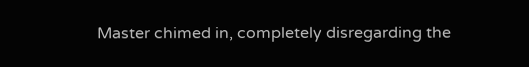Master chimed in, completely disregarding the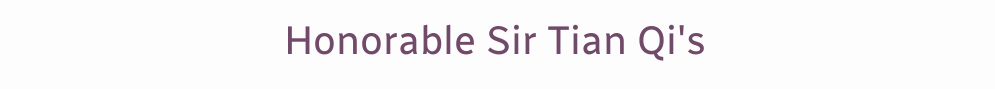Honorable Sir Tian Qi's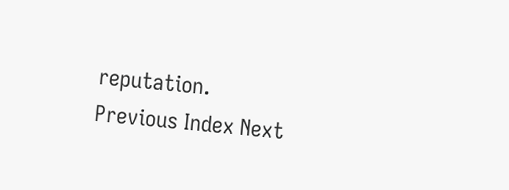reputation.
Previous Index Next